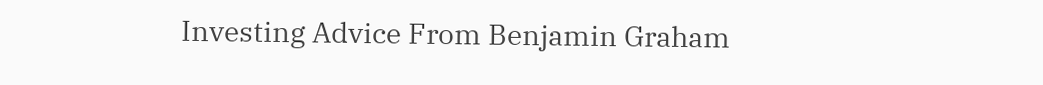Investing Advice From Benjamin Graham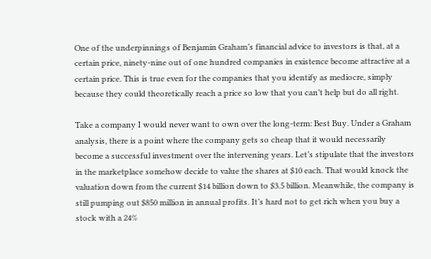One of the underpinnings of Benjamin Graham’s financial advice to investors is that, at a certain price, ninety-nine out of one hundred companies in existence become attractive at a certain price. This is true even for the companies that you identify as mediocre, simply because they could theoretically reach a price so low that you can’t help but do all right.

Take a company I would never want to own over the long-term: Best Buy. Under a Graham analysis, there is a point where the company gets so cheap that it would necessarily become a successful investment over the intervening years. Let’s stipulate that the investors in the marketplace somehow decide to value the shares at $10 each. That would knock the valuation down from the current $14 billion down to $3.5 billion. Meanwhile, the company is still pumping out $850 million in annual profits. It’s hard not to get rich when you buy a stock with a 24%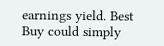earnings yield. Best Buy could simply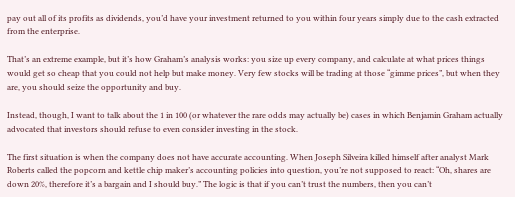pay out all of its profits as dividends, you’d have your investment returned to you within four years simply due to the cash extracted from the enterprise.

That’s an extreme example, but it’s how Graham’s analysis works: you size up every company, and calculate at what prices things would get so cheap that you could not help but make money. Very few stocks will be trading at those “gimme prices”, but when they are, you should seize the opportunity and buy.

Instead, though, I want to talk about the 1 in 100 (or whatever the rare odds may actually be) cases in which Benjamin Graham actually advocated that investors should refuse to even consider investing in the stock.

The first situation is when the company does not have accurate accounting. When Joseph Silveira killed himself after analyst Mark Roberts called the popcorn and kettle chip maker’s accounting policies into question, you’re not supposed to react: “Oh, shares are down 20%, therefore it’s a bargain and I should buy.” The logic is that if you can’t trust the numbers, then you can’t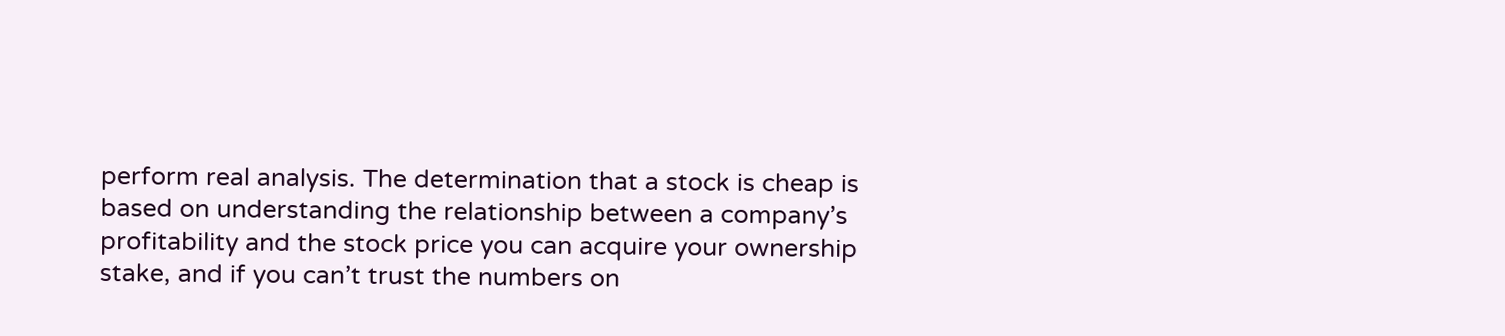perform real analysis. The determination that a stock is cheap is based on understanding the relationship between a company’s profitability and the stock price you can acquire your ownership stake, and if you can’t trust the numbers on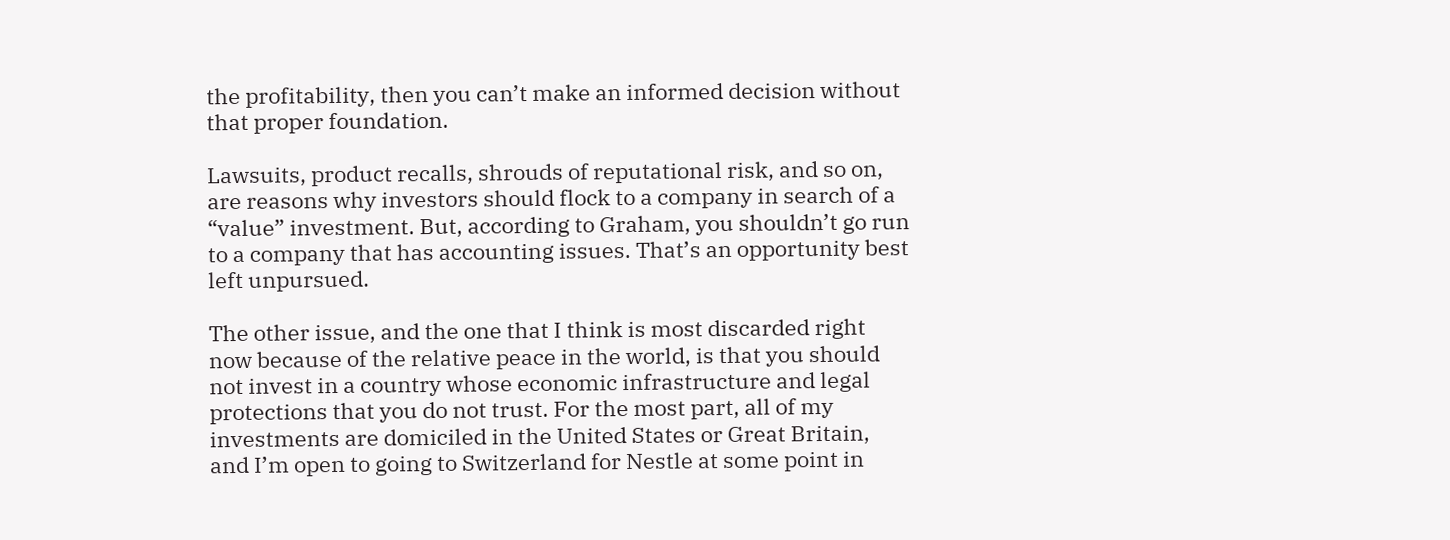the profitability, then you can’t make an informed decision without that proper foundation.

Lawsuits, product recalls, shrouds of reputational risk, and so on, are reasons why investors should flock to a company in search of a “value” investment. But, according to Graham, you shouldn’t go run to a company that has accounting issues. That’s an opportunity best left unpursued.

The other issue, and the one that I think is most discarded right now because of the relative peace in the world, is that you should not invest in a country whose economic infrastructure and legal protections that you do not trust. For the most part, all of my investments are domiciled in the United States or Great Britain, and I’m open to going to Switzerland for Nestle at some point in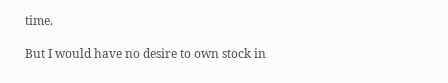time.

But I would have no desire to own stock in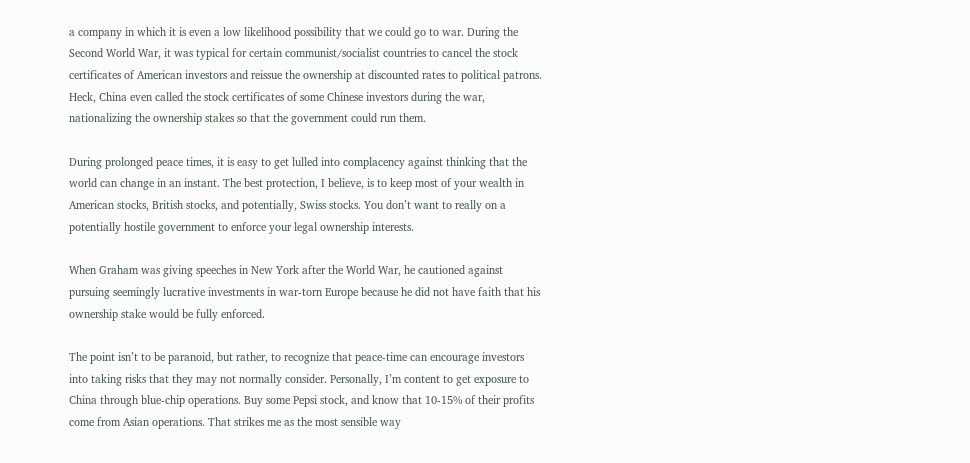a company in which it is even a low likelihood possibility that we could go to war. During the Second World War, it was typical for certain communist/socialist countries to cancel the stock certificates of American investors and reissue the ownership at discounted rates to political patrons. Heck, China even called the stock certificates of some Chinese investors during the war, nationalizing the ownership stakes so that the government could run them.

During prolonged peace times, it is easy to get lulled into complacency against thinking that the world can change in an instant. The best protection, I believe, is to keep most of your wealth in American stocks, British stocks, and potentially, Swiss stocks. You don’t want to really on a potentially hostile government to enforce your legal ownership interests.

When Graham was giving speeches in New York after the World War, he cautioned against pursuing seemingly lucrative investments in war-torn Europe because he did not have faith that his ownership stake would be fully enforced.

The point isn’t to be paranoid, but rather, to recognize that peace-time can encourage investors into taking risks that they may not normally consider. Personally, I’m content to get exposure to China through blue-chip operations. Buy some Pepsi stock, and know that 10-15% of their profits come from Asian operations. That strikes me as the most sensible way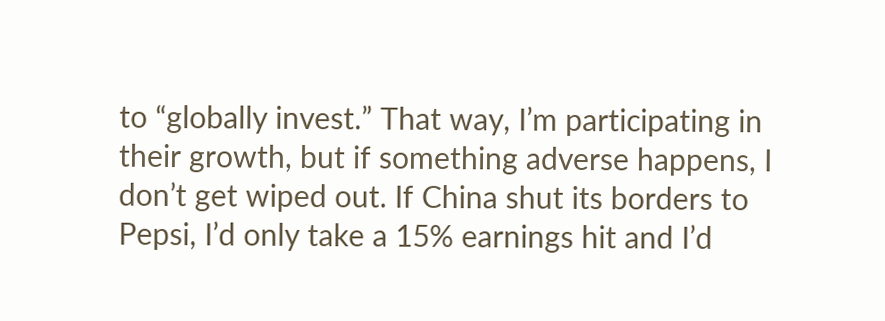to “globally invest.” That way, I’m participating in their growth, but if something adverse happens, I don’t get wiped out. If China shut its borders to Pepsi, I’d only take a 15% earnings hit and I’d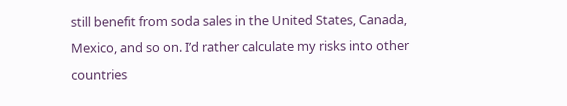still benefit from soda sales in the United States, Canada, Mexico, and so on. I’d rather calculate my risks into other countries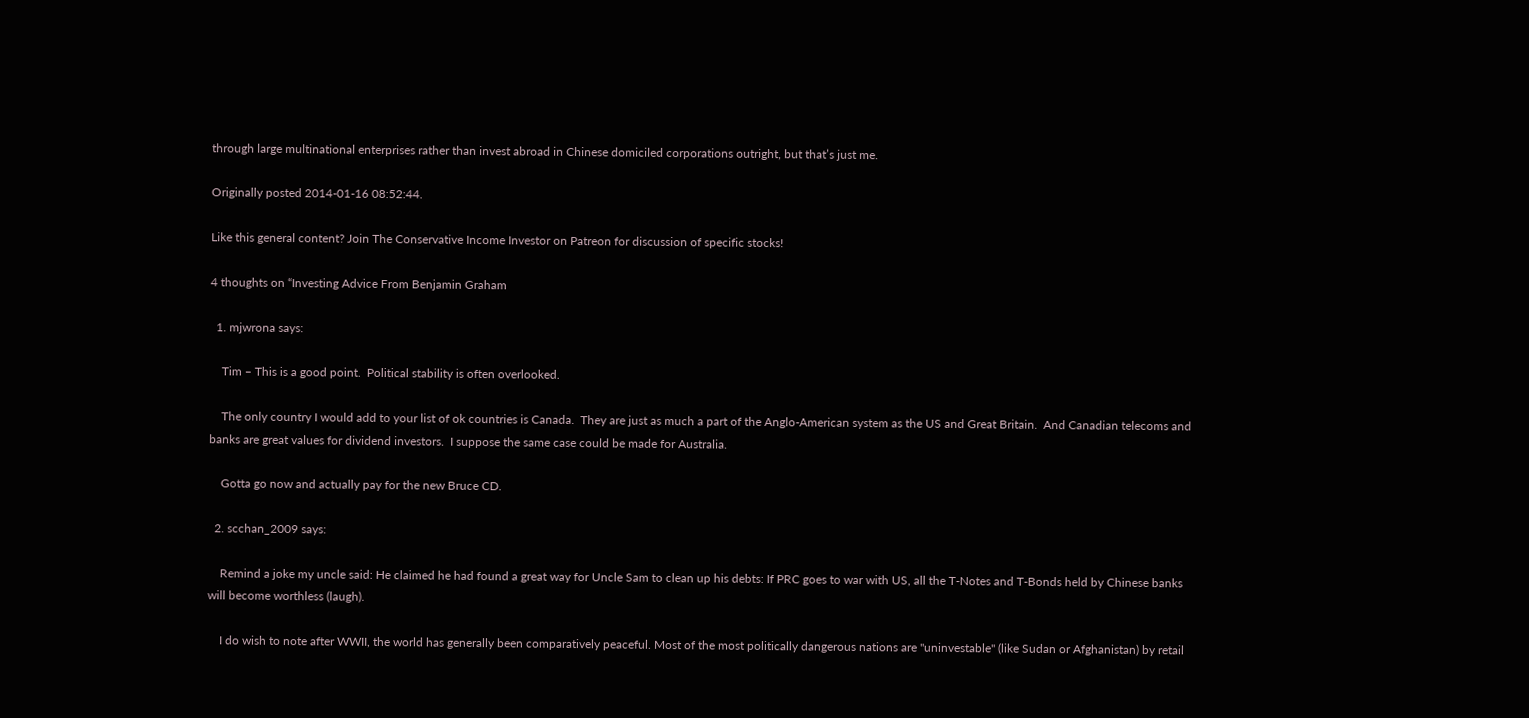through large multinational enterprises rather than invest abroad in Chinese domiciled corporations outright, but that’s just me.

Originally posted 2014-01-16 08:52:44.

Like this general content? Join The Conservative Income Investor on Patreon for discussion of specific stocks!

4 thoughts on “Investing Advice From Benjamin Graham

  1. mjwrona says:

    Tim – This is a good point.  Political stability is often overlooked.

    The only country I would add to your list of ok countries is Canada.  They are just as much a part of the Anglo-American system as the US and Great Britain.  And Canadian telecoms and banks are great values for dividend investors.  I suppose the same case could be made for Australia.

    Gotta go now and actually pay for the new Bruce CD.

  2. scchan_2009 says:

    Remind a joke my uncle said: He claimed he had found a great way for Uncle Sam to clean up his debts: If PRC goes to war with US, all the T-Notes and T-Bonds held by Chinese banks will become worthless (laugh).

    I do wish to note after WWII, the world has generally been comparatively peaceful. Most of the most politically dangerous nations are "uninvestable" (like Sudan or Afghanistan) by retail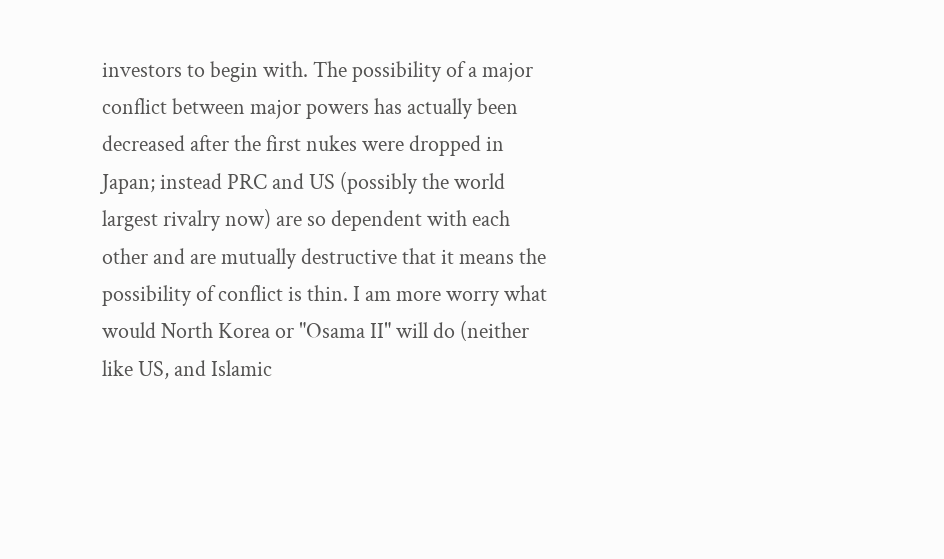investors to begin with. The possibility of a major conflict between major powers has actually been decreased after the first nukes were dropped in Japan; instead PRC and US (possibly the world largest rivalry now) are so dependent with each other and are mutually destructive that it means the possibility of conflict is thin. I am more worry what would North Korea or "Osama II" will do (neither like US, and Islamic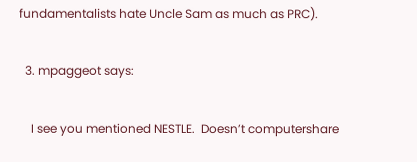fundamentalists hate Uncle Sam as much as PRC).

  3. mpaggeot says:

    I see you mentioned NESTLE.  Doesn’t computershare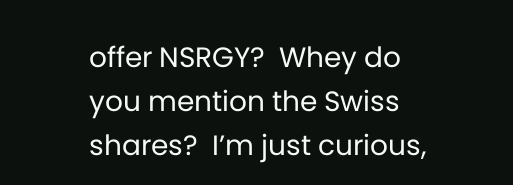offer NSRGY?  Whey do you mention the Swiss shares?  I’m just curious,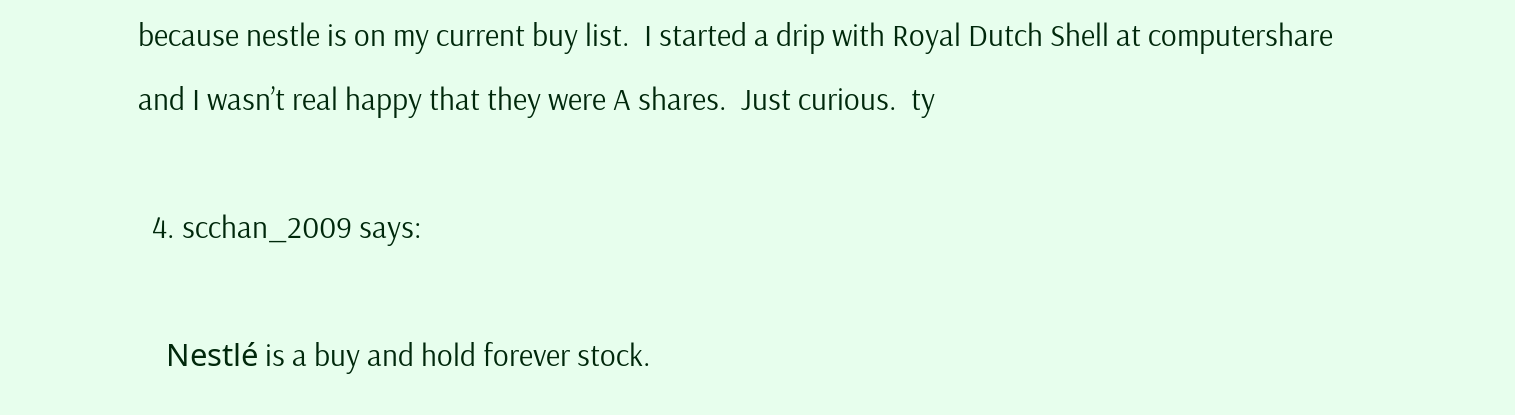because nestle is on my current buy list.  I started a drip with Royal Dutch Shell at computershare and I wasn’t real happy that they were A shares.  Just curious.  ty

  4. scchan_2009 says:

    Nestlé is a buy and hold forever stock.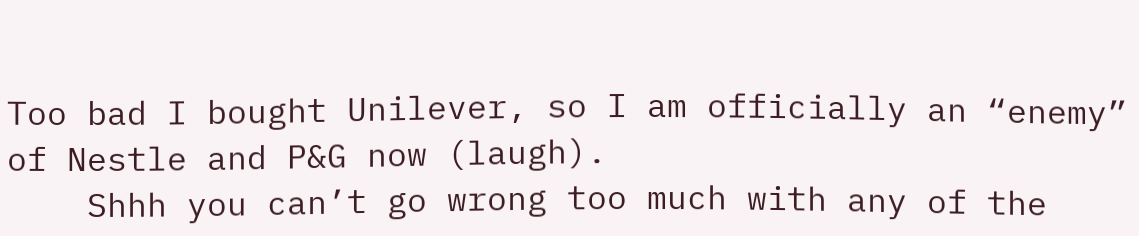Too bad I bought Unilever, so I am officially an “enemy” of Nestle and P&G now (laugh).
    Shhh you can’t go wrong too much with any of the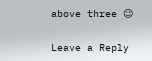above three 😉

Leave a Reply